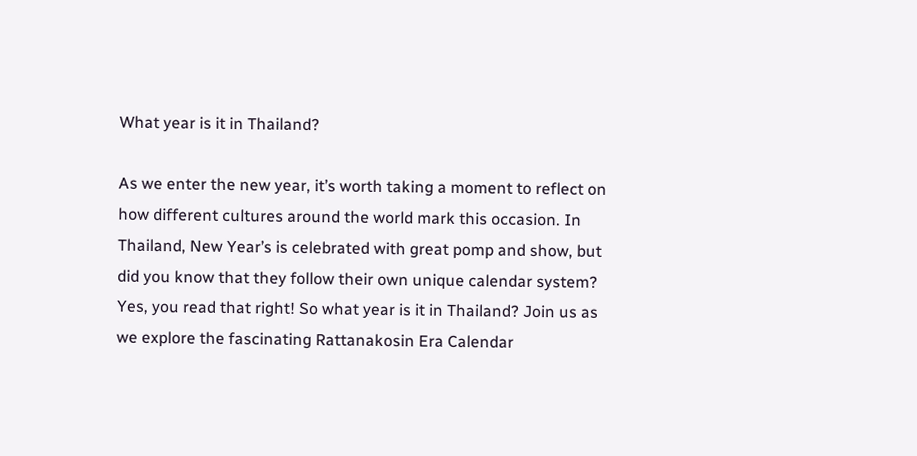What year is it in Thailand?

As we enter the new year, it’s worth taking a moment to reflect on how different cultures around the world mark this occasion. In Thailand, New Year’s is celebrated with great pomp and show, but did you know that they follow their own unique calendar system? Yes, you read that right! So what year is it in Thailand? Join us as we explore the fascinating Rattanakosin Era Calendar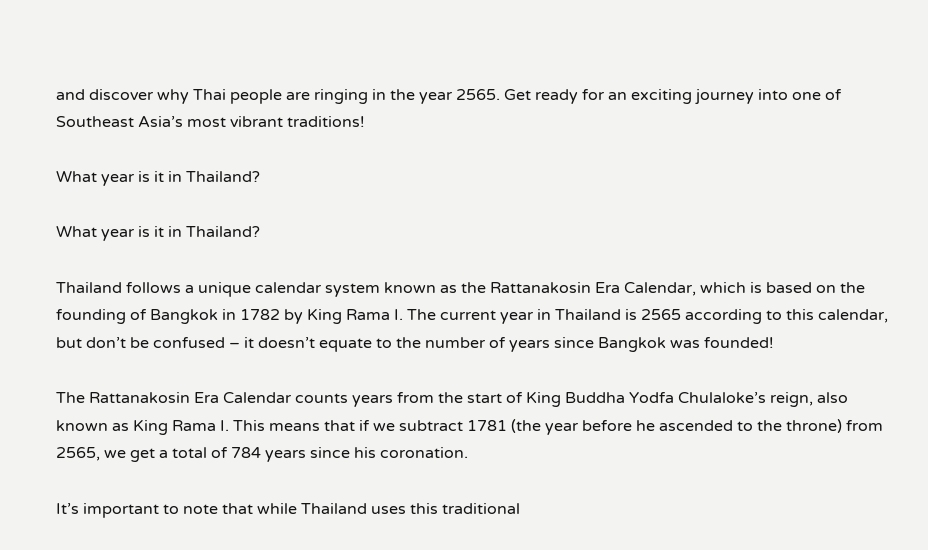and discover why Thai people are ringing in the year 2565. Get ready for an exciting journey into one of Southeast Asia’s most vibrant traditions!

What year is it in Thailand?

What year is it in Thailand?

Thailand follows a unique calendar system known as the Rattanakosin Era Calendar, which is based on the founding of Bangkok in 1782 by King Rama I. The current year in Thailand is 2565 according to this calendar, but don’t be confused – it doesn’t equate to the number of years since Bangkok was founded!

The Rattanakosin Era Calendar counts years from the start of King Buddha Yodfa Chulaloke’s reign, also known as King Rama I. This means that if we subtract 1781 (the year before he ascended to the throne) from 2565, we get a total of 784 years since his coronation.

It’s important to note that while Thailand uses this traditional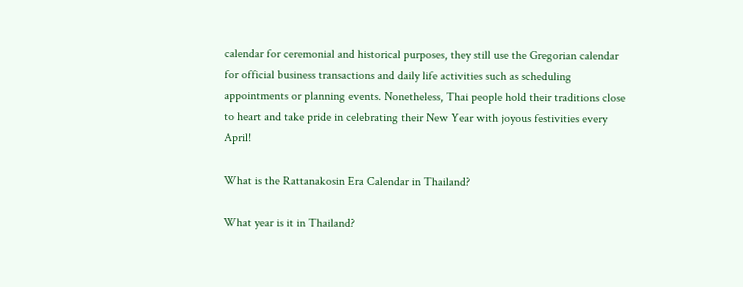calendar for ceremonial and historical purposes, they still use the Gregorian calendar for official business transactions and daily life activities such as scheduling appointments or planning events. Nonetheless, Thai people hold their traditions close to heart and take pride in celebrating their New Year with joyous festivities every April!

What is the Rattanakosin Era Calendar in Thailand?

What year is it in Thailand?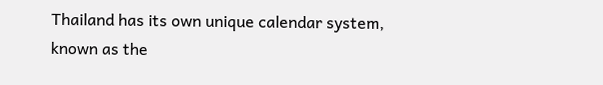Thailand has its own unique calendar system, known as the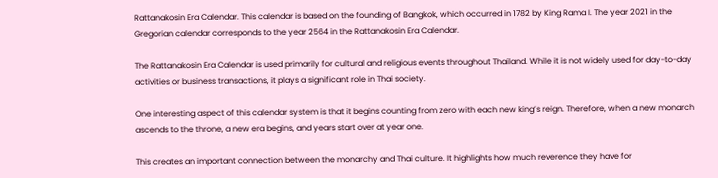Rattanakosin Era Calendar. This calendar is based on the founding of Bangkok, which occurred in 1782 by King Rama I. The year 2021 in the Gregorian calendar corresponds to the year 2564 in the Rattanakosin Era Calendar.

The Rattanakosin Era Calendar is used primarily for cultural and religious events throughout Thailand. While it is not widely used for day-to-day activities or business transactions, it plays a significant role in Thai society.

One interesting aspect of this calendar system is that it begins counting from zero with each new king’s reign. Therefore, when a new monarch ascends to the throne, a new era begins, and years start over at year one.

This creates an important connection between the monarchy and Thai culture. It highlights how much reverence they have for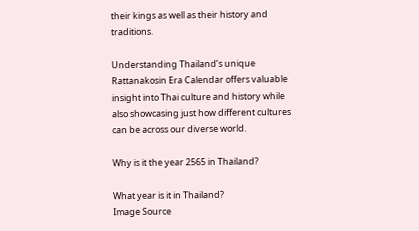their kings as well as their history and traditions.

Understanding Thailand’s unique Rattanakosin Era Calendar offers valuable insight into Thai culture and history while also showcasing just how different cultures can be across our diverse world.

Why is it the year 2565 in Thailand?

What year is it in Thailand?
Image Source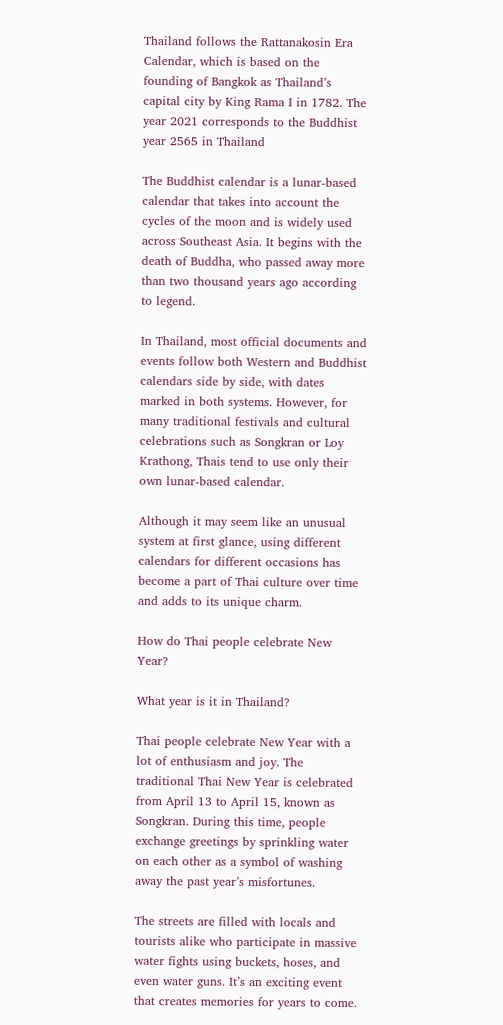Thailand follows the Rattanakosin Era Calendar, which is based on the founding of Bangkok as Thailand’s capital city by King Rama I in 1782. The year 2021 corresponds to the Buddhist year 2565 in Thailand

The Buddhist calendar is a lunar-based calendar that takes into account the cycles of the moon and is widely used across Southeast Asia. It begins with the death of Buddha, who passed away more than two thousand years ago according to legend.

In Thailand, most official documents and events follow both Western and Buddhist calendars side by side, with dates marked in both systems. However, for many traditional festivals and cultural celebrations such as Songkran or Loy Krathong, Thais tend to use only their own lunar-based calendar.

Although it may seem like an unusual system at first glance, using different calendars for different occasions has become a part of Thai culture over time and adds to its unique charm.

How do Thai people celebrate New Year?

What year is it in Thailand?

Thai people celebrate New Year with a lot of enthusiasm and joy. The traditional Thai New Year is celebrated from April 13 to April 15, known as Songkran. During this time, people exchange greetings by sprinkling water on each other as a symbol of washing away the past year’s misfortunes.

The streets are filled with locals and tourists alike who participate in massive water fights using buckets, hoses, and even water guns. It’s an exciting event that creates memories for years to come.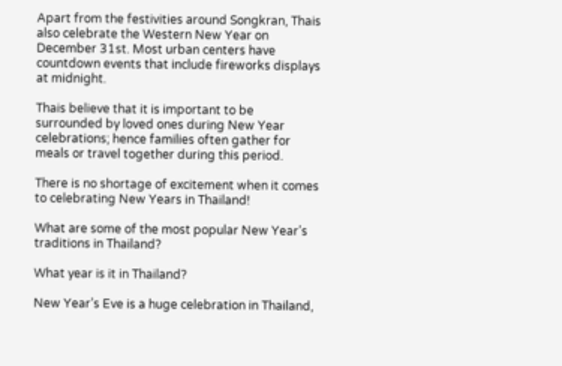Apart from the festivities around Songkran, Thais also celebrate the Western New Year on December 31st. Most urban centers have countdown events that include fireworks displays at midnight.

Thais believe that it is important to be surrounded by loved ones during New Year celebrations; hence families often gather for meals or travel together during this period.

There is no shortage of excitement when it comes to celebrating New Years in Thailand!

What are some of the most popular New Year’s traditions in Thailand?

What year is it in Thailand?

New Year’s Eve is a huge celebration in Thailand,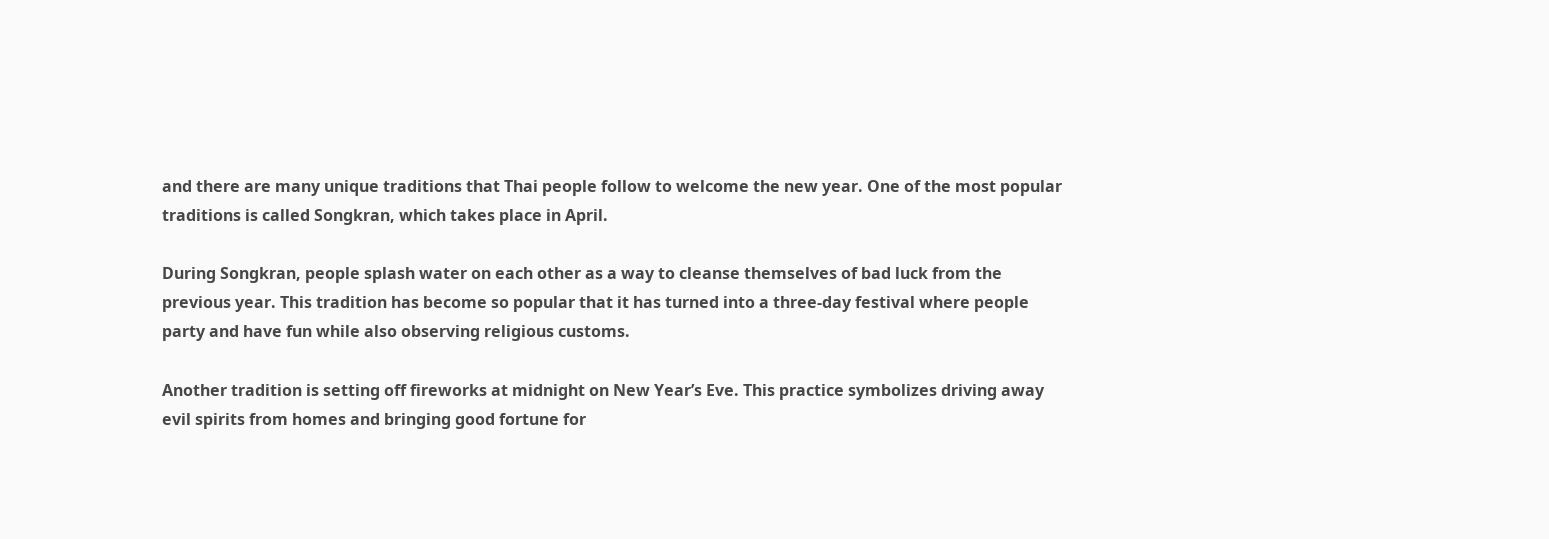and there are many unique traditions that Thai people follow to welcome the new year. One of the most popular traditions is called Songkran, which takes place in April.

During Songkran, people splash water on each other as a way to cleanse themselves of bad luck from the previous year. This tradition has become so popular that it has turned into a three-day festival where people party and have fun while also observing religious customs.

Another tradition is setting off fireworks at midnight on New Year’s Eve. This practice symbolizes driving away evil spirits from homes and bringing good fortune for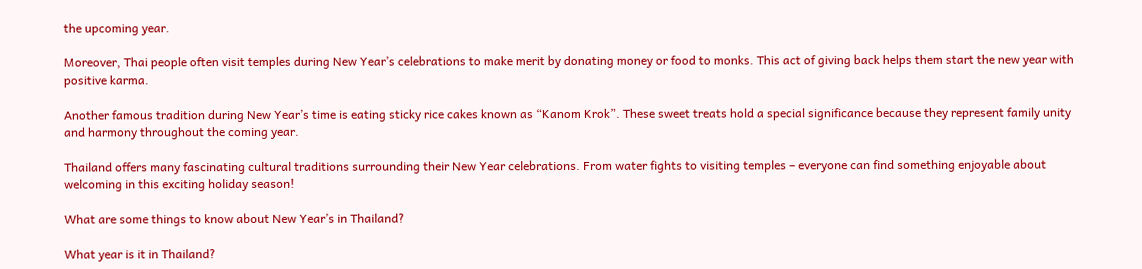the upcoming year.

Moreover, Thai people often visit temples during New Year’s celebrations to make merit by donating money or food to monks. This act of giving back helps them start the new year with positive karma.

Another famous tradition during New Year’s time is eating sticky rice cakes known as “Kanom Krok”. These sweet treats hold a special significance because they represent family unity and harmony throughout the coming year.

Thailand offers many fascinating cultural traditions surrounding their New Year celebrations. From water fights to visiting temples – everyone can find something enjoyable about welcoming in this exciting holiday season!

What are some things to know about New Year’s in Thailand?

What year is it in Thailand?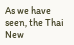As we have seen, the Thai New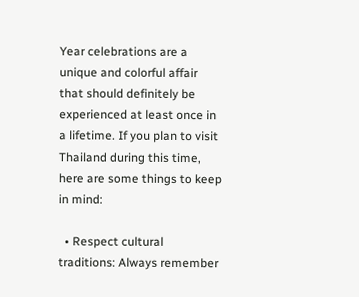Year celebrations are a unique and colorful affair that should definitely be experienced at least once in a lifetime. If you plan to visit Thailand during this time, here are some things to keep in mind:

  • Respect cultural traditions: Always remember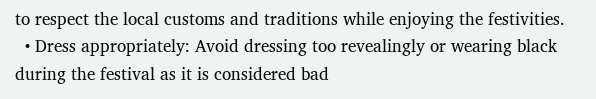to respect the local customs and traditions while enjoying the festivities.
  • Dress appropriately: Avoid dressing too revealingly or wearing black during the festival as it is considered bad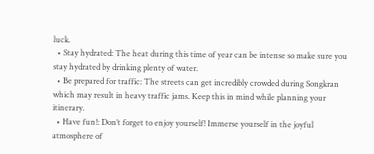luck.
  • Stay hydrated: The heat during this time of year can be intense so make sure you stay hydrated by drinking plenty of water.
  • Be prepared for traffic: The streets can get incredibly crowded during Songkran which may result in heavy traffic jams. Keep this in mind while planning your itinerary.
  • Have fun!: Don’t forget to enjoy yourself! Immerse yourself in the joyful atmosphere of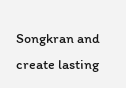Songkran and create lasting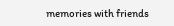memories with friends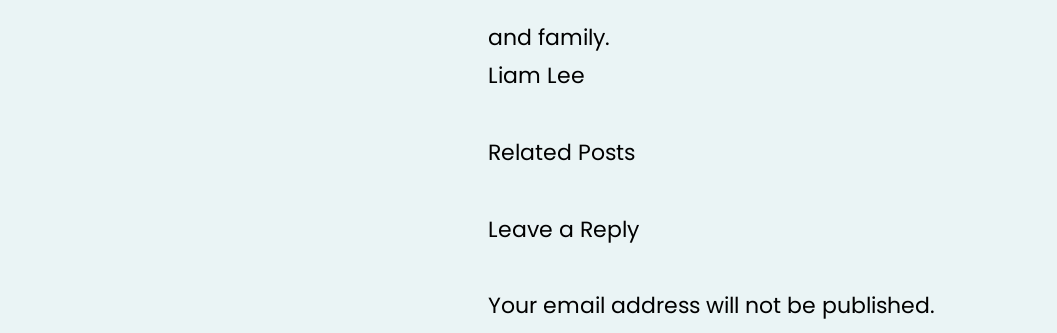and family.
Liam Lee

Related Posts

Leave a Reply

Your email address will not be published.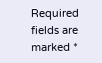Required fields are marked *